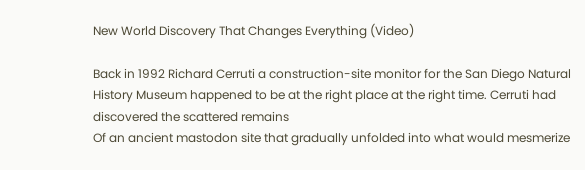New World Discovery That Changes Everything (Video)

Back in 1992 Richard Cerruti a construction-site monitor for the San Diego Natural History Museum happened to be at the right place at the right time. Cerruti had discovered the scattered remains
Of an ancient mastodon site that gradually unfolded into what would mesmerize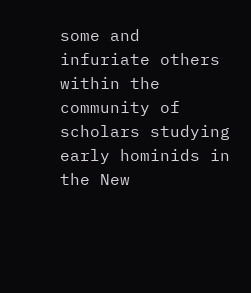some and infuriate others within the community of scholars studying early hominids in the New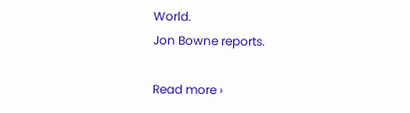World.
Jon Bowne reports.

Read more ›